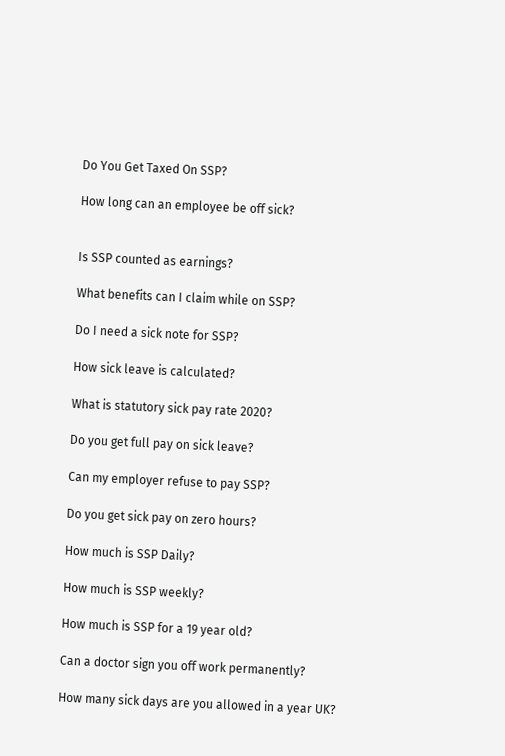Do You Get Taxed On SSP?

How long can an employee be off sick?


Is SSP counted as earnings?

What benefits can I claim while on SSP?

Do I need a sick note for SSP?

How sick leave is calculated?

What is statutory sick pay rate 2020?

Do you get full pay on sick leave?

Can my employer refuse to pay SSP?

Do you get sick pay on zero hours?

How much is SSP Daily?

How much is SSP weekly?

How much is SSP for a 19 year old?

Can a doctor sign you off work permanently?

How many sick days are you allowed in a year UK?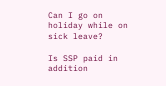Can I go on holiday while on sick leave?

Is SSP paid in addition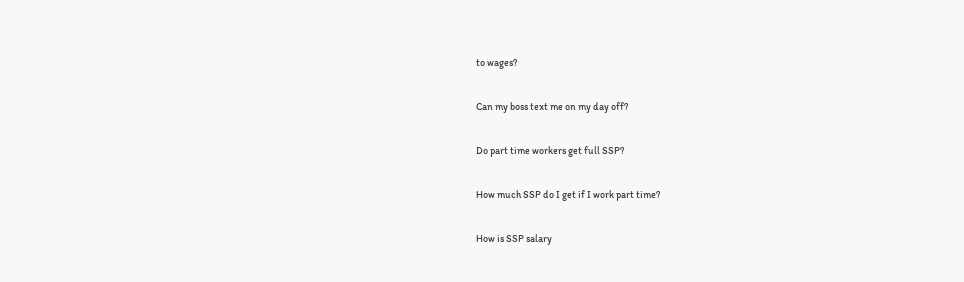to wages?

Can my boss text me on my day off?

Do part time workers get full SSP?

How much SSP do I get if I work part time?

How is SSP salary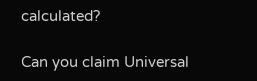calculated?

Can you claim Universal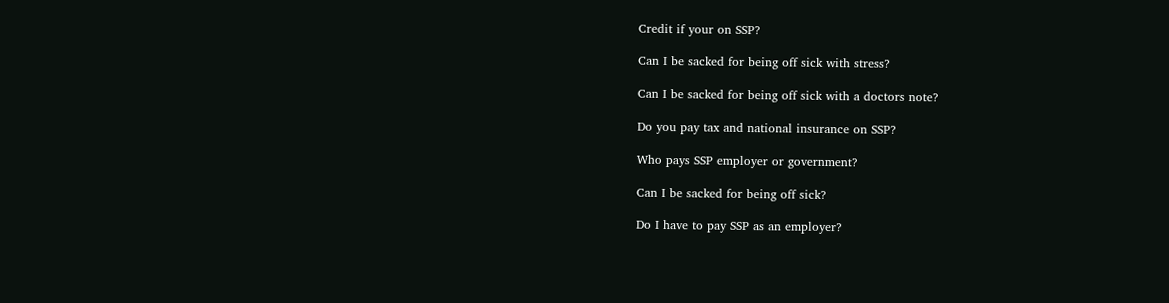Credit if your on SSP?

Can I be sacked for being off sick with stress?

Can I be sacked for being off sick with a doctors note?

Do you pay tax and national insurance on SSP?

Who pays SSP employer or government?

Can I be sacked for being off sick?

Do I have to pay SSP as an employer?